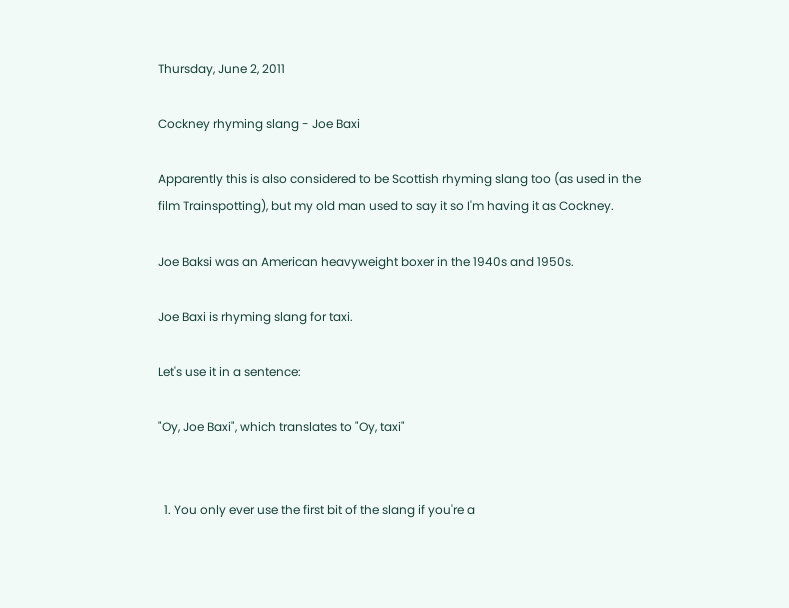Thursday, June 2, 2011

Cockney rhyming slang - Joe Baxi

Apparently this is also considered to be Scottish rhyming slang too (as used in the film Trainspotting), but my old man used to say it so I'm having it as Cockney.

Joe Baksi was an American heavyweight boxer in the 1940s and 1950s.

Joe Baxi is rhyming slang for taxi.

Let's use it in a sentence:

"Oy, Joe Baxi", which translates to "Oy, taxi"


  1. You only ever use the first bit of the slang if you're a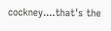cockney....that's the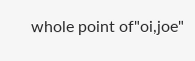whole point of"oi,joe"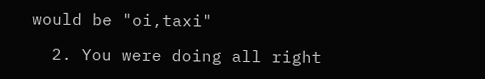would be "oi,taxi"

  2. You were doing all right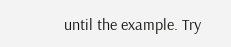until the example. Try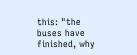this: "the buses have finished, why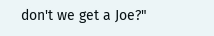don't we get a Joe?"